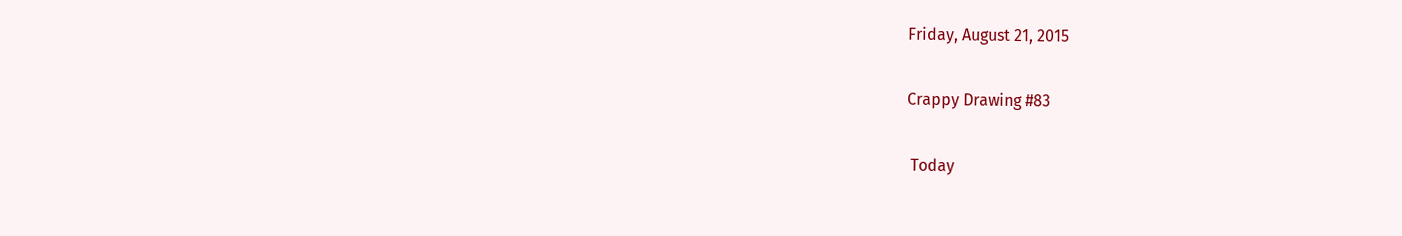Friday, August 21, 2015

Crappy Drawing #83

 Today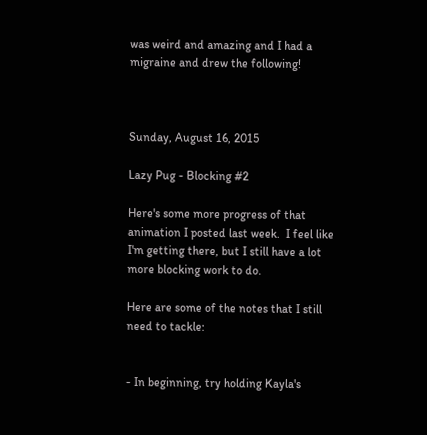was weird and amazing and I had a migraine and drew the following!



Sunday, August 16, 2015

Lazy Pug - Blocking #2

Here's some more progress of that animation I posted last week.  I feel like I'm getting there, but I still have a lot more blocking work to do.

Here are some of the notes that I still need to tackle:


- In beginning, try holding Kayla's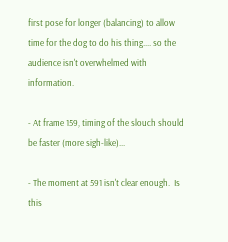first pose for longer (balancing) to allow time for the dog to do his thing.... so the audience isn't overwhelmed with information.

- At frame 159, timing of the slouch should be faster (more sigh-like)...

- The moment at 591 isn't clear enough.  Is this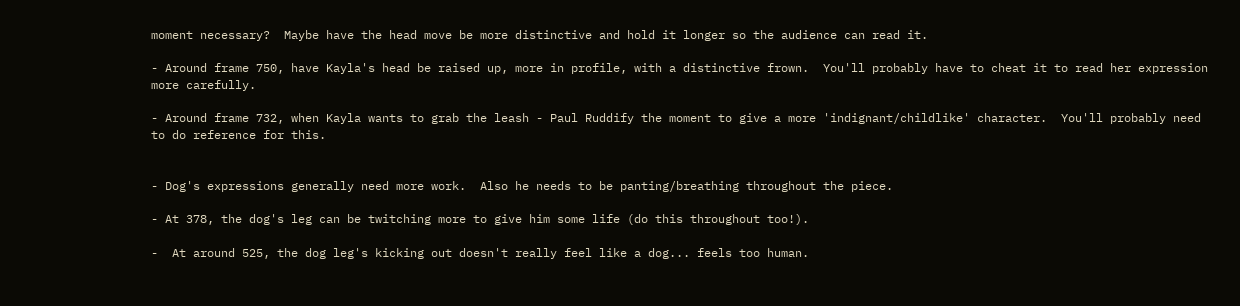moment necessary?  Maybe have the head move be more distinctive and hold it longer so the audience can read it.

- Around frame 750, have Kayla's head be raised up, more in profile, with a distinctive frown.  You'll probably have to cheat it to read her expression more carefully.

- Around frame 732, when Kayla wants to grab the leash - Paul Ruddify the moment to give a more 'indignant/childlike' character.  You'll probably need to do reference for this.


- Dog's expressions generally need more work.  Also he needs to be panting/breathing throughout the piece.

- At 378, the dog's leg can be twitching more to give him some life (do this throughout too!).

-  At around 525, the dog leg's kicking out doesn't really feel like a dog... feels too human.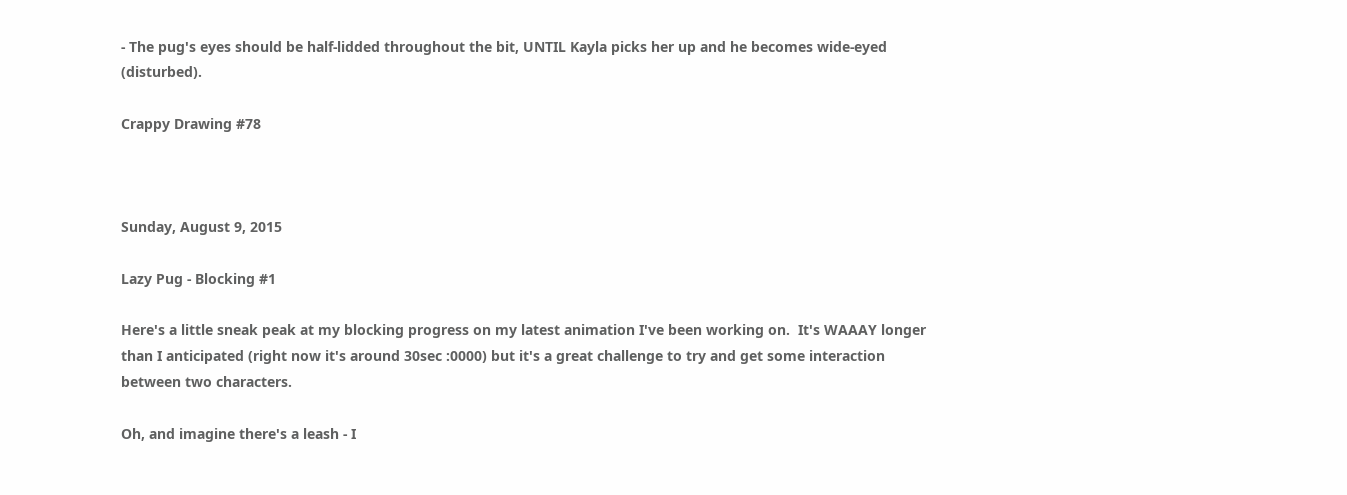- The pug's eyes should be half-lidded throughout the bit, UNTIL Kayla picks her up and he becomes wide-eyed (disturbed).

Crappy Drawing #78



Sunday, August 9, 2015

Lazy Pug - Blocking #1

Here's a little sneak peak at my blocking progress on my latest animation I've been working on.  It's WAAAY longer than I anticipated (right now it's around 30sec :0000) but it's a great challenge to try and get some interaction between two characters.

Oh, and imagine there's a leash - I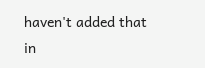haven't added that in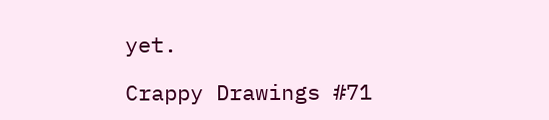yet.

Crappy Drawings #71